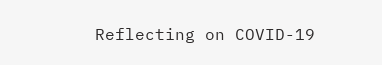Reflecting on COVID-19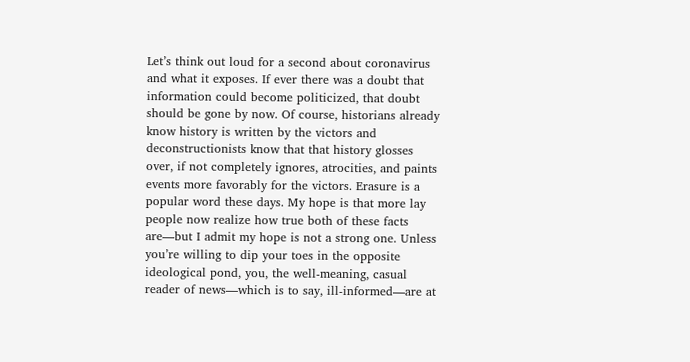Let’s think out loud for a second about coronavirus and what it exposes. If ever there was a doubt that information could become politicized, that doubt should be gone by now. Of course, historians already know history is written by the victors and deconstructionists know that that history glosses over, if not completely ignores, atrocities, and paints events more favorably for the victors. Erasure is a popular word these days. My hope is that more lay people now realize how true both of these facts are—but I admit my hope is not a strong one. Unless you’re willing to dip your toes in the opposite ideological pond, you, the well-meaning, casual reader of news—which is to say, ill-informed—are at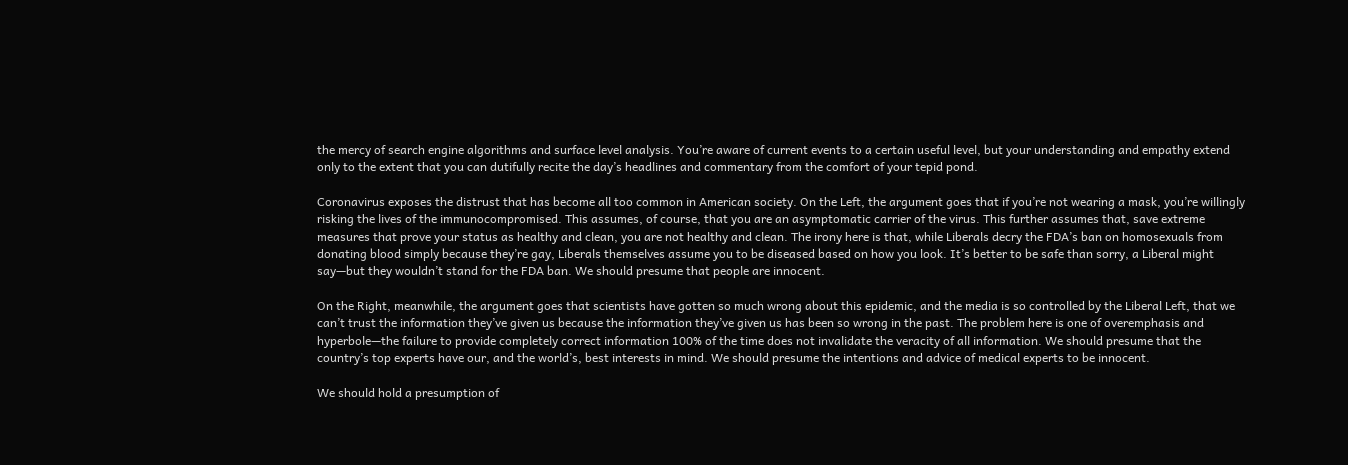the mercy of search engine algorithms and surface level analysis. You’re aware of current events to a certain useful level, but your understanding and empathy extend only to the extent that you can dutifully recite the day’s headlines and commentary from the comfort of your tepid pond.

Coronavirus exposes the distrust that has become all too common in American society. On the Left, the argument goes that if you’re not wearing a mask, you’re willingly risking the lives of the immunocompromised. This assumes, of course, that you are an asymptomatic carrier of the virus. This further assumes that, save extreme measures that prove your status as healthy and clean, you are not healthy and clean. The irony here is that, while Liberals decry the FDA’s ban on homosexuals from donating blood simply because they’re gay, Liberals themselves assume you to be diseased based on how you look. It’s better to be safe than sorry, a Liberal might say—but they wouldn’t stand for the FDA ban. We should presume that people are innocent.

On the Right, meanwhile, the argument goes that scientists have gotten so much wrong about this epidemic, and the media is so controlled by the Liberal Left, that we can’t trust the information they’ve given us because the information they’ve given us has been so wrong in the past. The problem here is one of overemphasis and hyperbole—the failure to provide completely correct information 100% of the time does not invalidate the veracity of all information. We should presume that the country’s top experts have our, and the world’s, best interests in mind. We should presume the intentions and advice of medical experts to be innocent.

We should hold a presumption of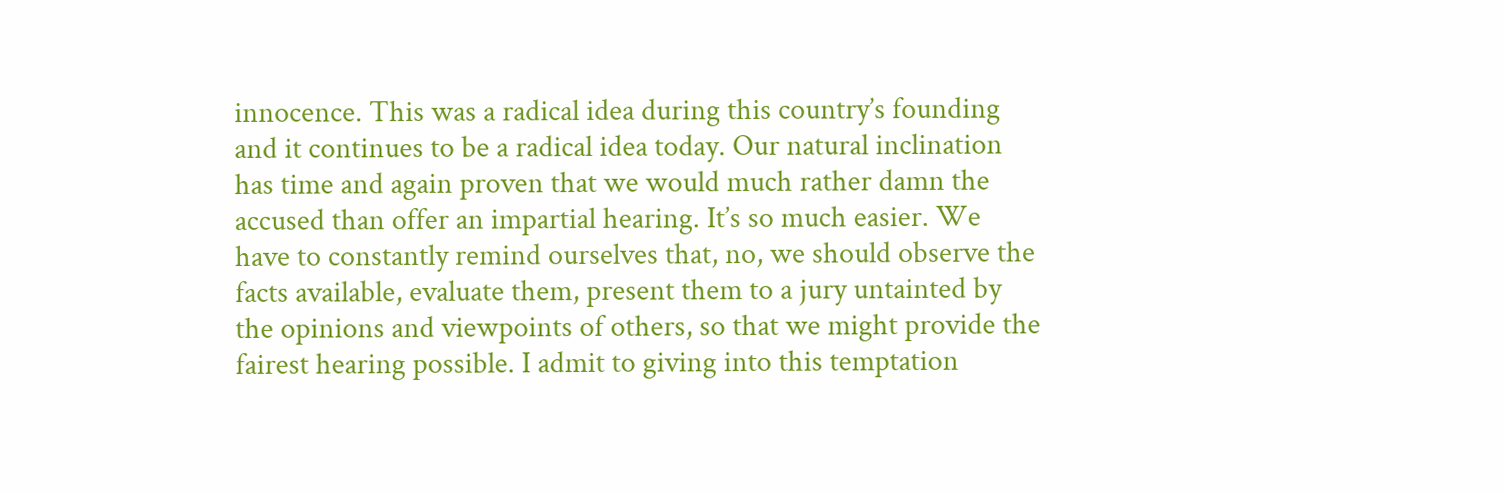innocence. This was a radical idea during this country’s founding and it continues to be a radical idea today. Our natural inclination has time and again proven that we would much rather damn the accused than offer an impartial hearing. It’s so much easier. We have to constantly remind ourselves that, no, we should observe the facts available, evaluate them, present them to a jury untainted by the opinions and viewpoints of others, so that we might provide the fairest hearing possible. I admit to giving into this temptation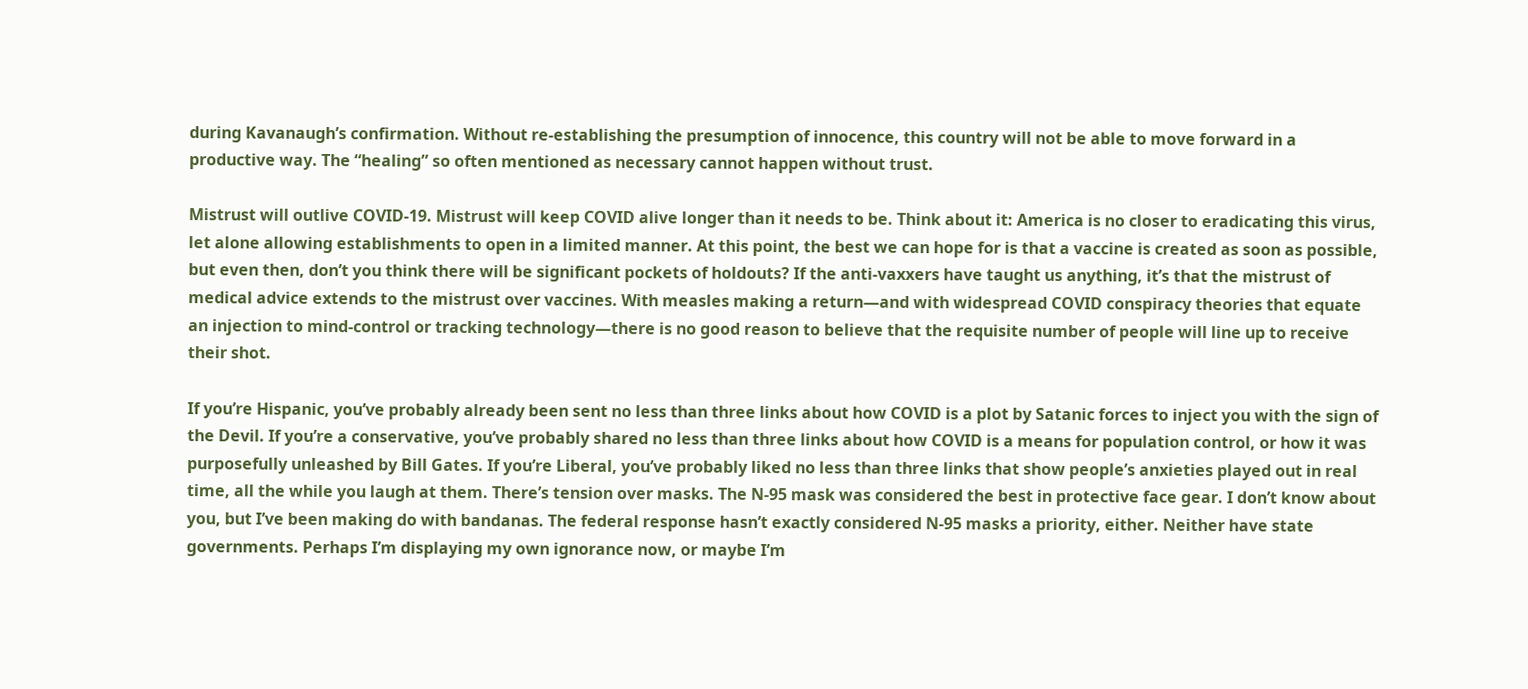during Kavanaugh’s confirmation. Without re-establishing the presumption of innocence, this country will not be able to move forward in a productive way. The “healing” so often mentioned as necessary cannot happen without trust.

Mistrust will outlive COVID-19. Mistrust will keep COVID alive longer than it needs to be. Think about it: America is no closer to eradicating this virus, let alone allowing establishments to open in a limited manner. At this point, the best we can hope for is that a vaccine is created as soon as possible, but even then, don’t you think there will be significant pockets of holdouts? If the anti-vaxxers have taught us anything, it’s that the mistrust of medical advice extends to the mistrust over vaccines. With measles making a return—and with widespread COVID conspiracy theories that equate an injection to mind-control or tracking technology—there is no good reason to believe that the requisite number of people will line up to receive their shot.

If you’re Hispanic, you’ve probably already been sent no less than three links about how COVID is a plot by Satanic forces to inject you with the sign of the Devil. If you’re a conservative, you’ve probably shared no less than three links about how COVID is a means for population control, or how it was purposefully unleashed by Bill Gates. If you’re Liberal, you’ve probably liked no less than three links that show people’s anxieties played out in real time, all the while you laugh at them. There’s tension over masks. The N-95 mask was considered the best in protective face gear. I don’t know about you, but I’ve been making do with bandanas. The federal response hasn’t exactly considered N-95 masks a priority, either. Neither have state governments. Perhaps I’m displaying my own ignorance now, or maybe I’m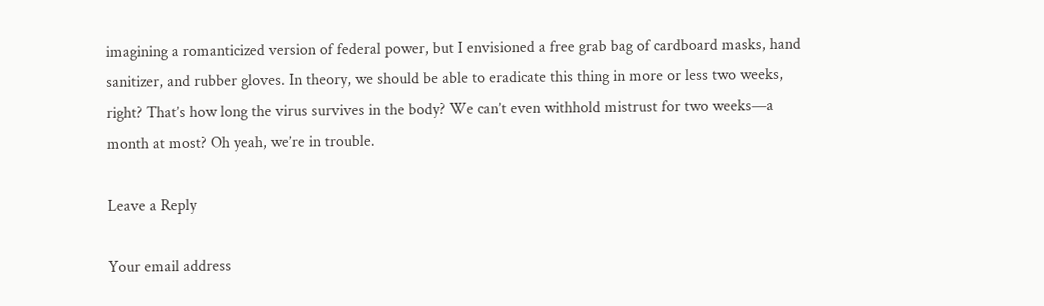imagining a romanticized version of federal power, but I envisioned a free grab bag of cardboard masks, hand sanitizer, and rubber gloves. In theory, we should be able to eradicate this thing in more or less two weeks, right? That’s how long the virus survives in the body? We can’t even withhold mistrust for two weeks—a month at most? Oh yeah, we’re in trouble.

Leave a Reply

Your email address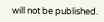will not be published.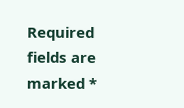Required fields are marked *